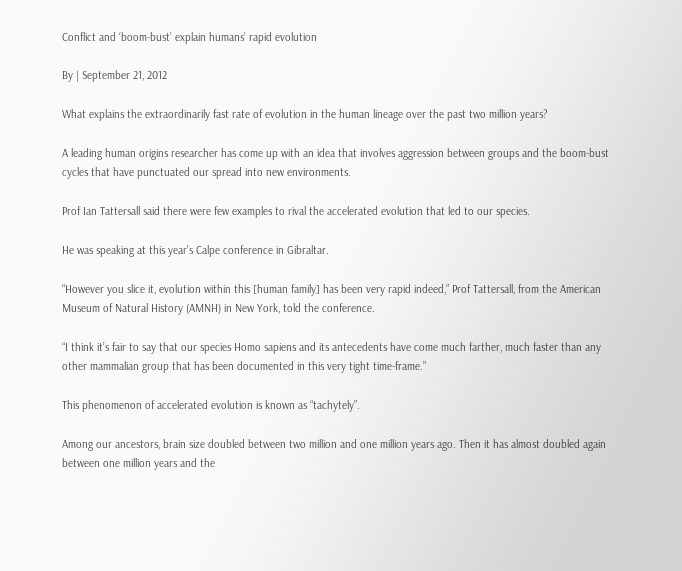Conflict and ‘boom-bust’ explain humans’ rapid evolution

By | September 21, 2012

What explains the extraordinarily fast rate of evolution in the human lineage over the past two million years?

A leading human origins researcher has come up with an idea that involves aggression between groups and the boom-bust cycles that have punctuated our spread into new environments.

Prof Ian Tattersall said there were few examples to rival the accelerated evolution that led to our species.

He was speaking at this year’s Calpe conference in Gibraltar.

“However you slice it, evolution within this [human family] has been very rapid indeed,” Prof Tattersall, from the American Museum of Natural History (AMNH) in New York, told the conference.

“I think it’s fair to say that our species Homo sapiens and its antecedents have come much farther, much faster than any other mammalian group that has been documented in this very tight time-frame.”

This phenomenon of accelerated evolution is known as “tachytely”.

Among our ancestors, brain size doubled between two million and one million years ago. Then it has almost doubled again between one million years and the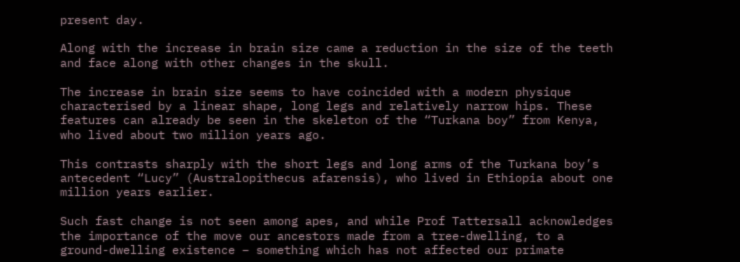present day.

Along with the increase in brain size came a reduction in the size of the teeth and face along with other changes in the skull.

The increase in brain size seems to have coincided with a modern physique characterised by a linear shape, long legs and relatively narrow hips. These features can already be seen in the skeleton of the “Turkana boy” from Kenya, who lived about two million years ago.

This contrasts sharply with the short legs and long arms of the Turkana boy’s antecedent “Lucy” (Australopithecus afarensis), who lived in Ethiopia about one million years earlier.

Such fast change is not seen among apes, and while Prof Tattersall acknowledges the importance of the move our ancestors made from a tree-dwelling, to a ground-dwelling existence – something which has not affected our primate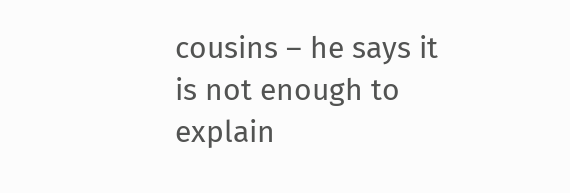cousins – he says it is not enough to explain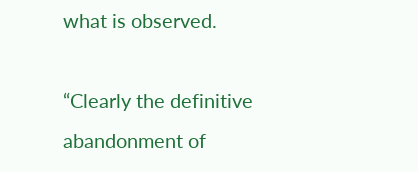what is observed.

“Clearly the definitive abandonment of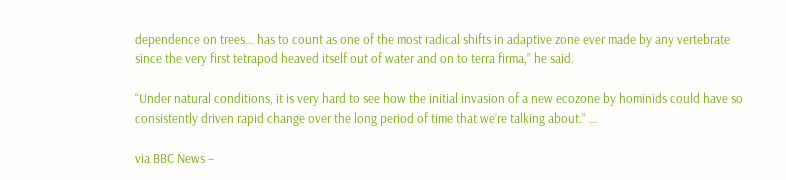dependence on trees… has to count as one of the most radical shifts in adaptive zone ever made by any vertebrate since the very first tetrapod heaved itself out of water and on to terra firma,” he said.

“Under natural conditions, it is very hard to see how the initial invasion of a new ecozone by hominids could have so consistently driven rapid change over the long period of time that we’re talking about.” …

via BBC News –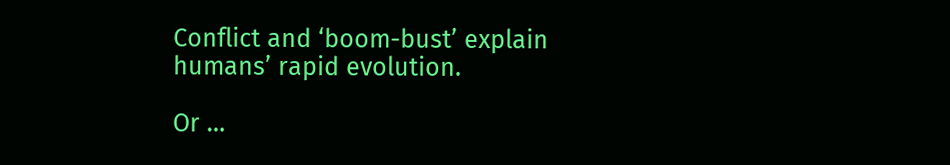Conflict and ‘boom-bust’ explain humans’ rapid evolution.

Or …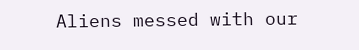Aliens messed with our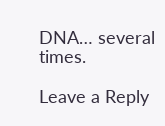DNA… several times.

Leave a Reply